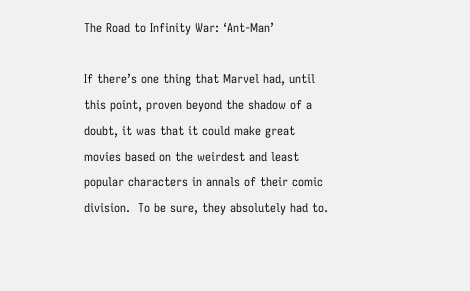The Road to Infinity War: ‘Ant-Man’

If there’s one thing that Marvel had, until this point, proven beyond the shadow of a doubt, it was that it could make great movies based on the weirdest and least popular characters in annals of their comic division.  To be sure, they absolutely had to.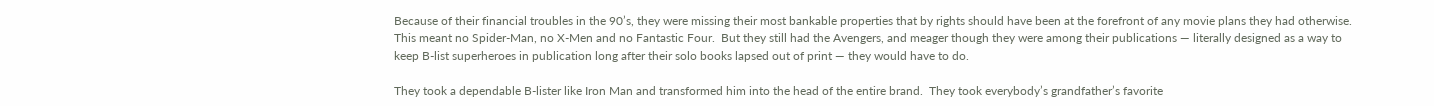Because of their financial troubles in the 90’s, they were missing their most bankable properties that by rights should have been at the forefront of any movie plans they had otherwise.  This meant no Spider-Man, no X-Men and no Fantastic Four.  But they still had the Avengers, and meager though they were among their publications — literally designed as a way to keep B-list superheroes in publication long after their solo books lapsed out of print — they would have to do.

They took a dependable B-lister like Iron Man and transformed him into the head of the entire brand.  They took everybody’s grandfather’s favorite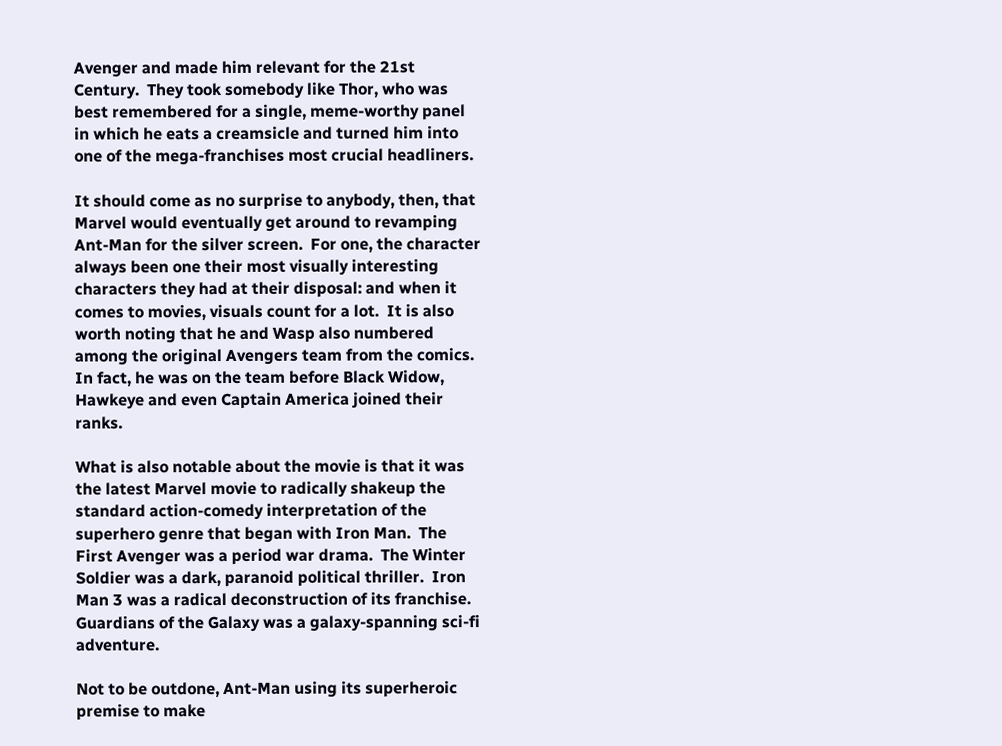Avenger and made him relevant for the 21st Century.  They took somebody like Thor, who was best remembered for a single, meme-worthy panel in which he eats a creamsicle and turned him into one of the mega-franchises most crucial headliners.

It should come as no surprise to anybody, then, that Marvel would eventually get around to revamping Ant-Man for the silver screen.  For one, the character always been one their most visually interesting characters they had at their disposal: and when it comes to movies, visuals count for a lot.  It is also worth noting that he and Wasp also numbered among the original Avengers team from the comics.  In fact, he was on the team before Black Widow, Hawkeye and even Captain America joined their ranks.

What is also notable about the movie is that it was the latest Marvel movie to radically shakeup the standard action-comedy interpretation of the superhero genre that began with Iron Man.  The First Avenger was a period war drama.  The Winter Soldier was a dark, paranoid political thriller.  Iron Man 3 was a radical deconstruction of its franchise.  Guardians of the Galaxy was a galaxy-spanning sci-fi adventure.

Not to be outdone, Ant-Man using its superheroic premise to make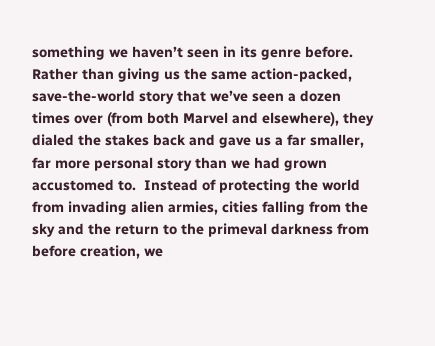something we haven’t seen in its genre before.  Rather than giving us the same action-packed, save-the-world story that we’ve seen a dozen times over (from both Marvel and elsewhere), they dialed the stakes back and gave us a far smaller, far more personal story than we had grown accustomed to.  Instead of protecting the world from invading alien armies, cities falling from the sky and the return to the primeval darkness from before creation, we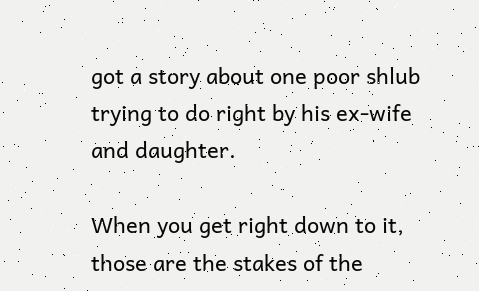got a story about one poor shlub trying to do right by his ex-wife and daughter.

When you get right down to it, those are the stakes of the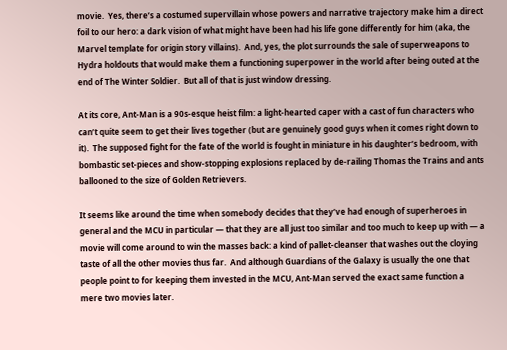movie.  Yes, there’s a costumed supervillain whose powers and narrative trajectory make him a direct foil to our hero: a dark vision of what might have been had his life gone differently for him (aka, the Marvel template for origin story villains).  And, yes, the plot surrounds the sale of superweapons to Hydra holdouts that would make them a functioning superpower in the world after being outed at the end of The Winter Soldier.  But all of that is just window dressing.

At its core, Ant-Man is a 90s-esque heist film: a light-hearted caper with a cast of fun characters who can’t quite seem to get their lives together (but are genuinely good guys when it comes right down to it).  The supposed fight for the fate of the world is fought in miniature in his daughter’s bedroom, with bombastic set-pieces and show-stopping explosions replaced by de-railing Thomas the Trains and ants ballooned to the size of Golden Retrievers.

It seems like around the time when somebody decides that they’ve had enough of superheroes in general and the MCU in particular — that they are all just too similar and too much to keep up with — a movie will come around to win the masses back: a kind of pallet-cleanser that washes out the cloying taste of all the other movies thus far.  And although Guardians of the Galaxy is usually the one that people point to for keeping them invested in the MCU, Ant-Man served the exact same function a mere two movies later.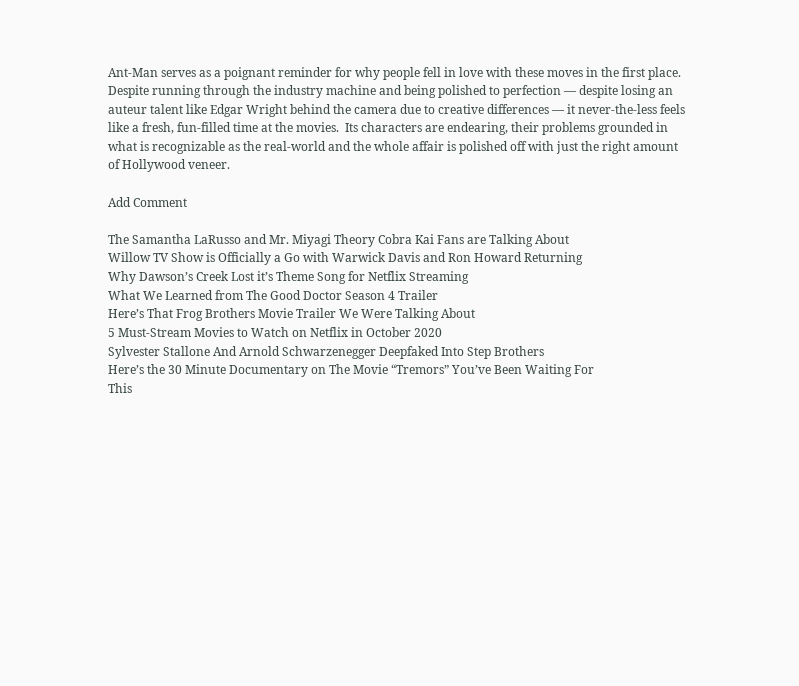Ant-Man serves as a poignant reminder for why people fell in love with these moves in the first place.  Despite running through the industry machine and being polished to perfection — despite losing an auteur talent like Edgar Wright behind the camera due to creative differences — it never-the-less feels like a fresh, fun-filled time at the movies.  Its characters are endearing, their problems grounded in what is recognizable as the real-world and the whole affair is polished off with just the right amount of Hollywood veneer.

Add Comment

The Samantha LaRusso and Mr. Miyagi Theory Cobra Kai Fans are Talking About
Willow TV Show is Officially a Go with Warwick Davis and Ron Howard Returning
Why Dawson’s Creek Lost it’s Theme Song for Netflix Streaming
What We Learned from The Good Doctor Season 4 Trailer
Here’s That Frog Brothers Movie Trailer We Were Talking About
5 Must-Stream Movies to Watch on Netflix in October 2020
Sylvester Stallone And Arnold Schwarzenegger Deepfaked Into Step Brothers
Here’s the 30 Minute Documentary on The Movie “Tremors” You’ve Been Waiting For
This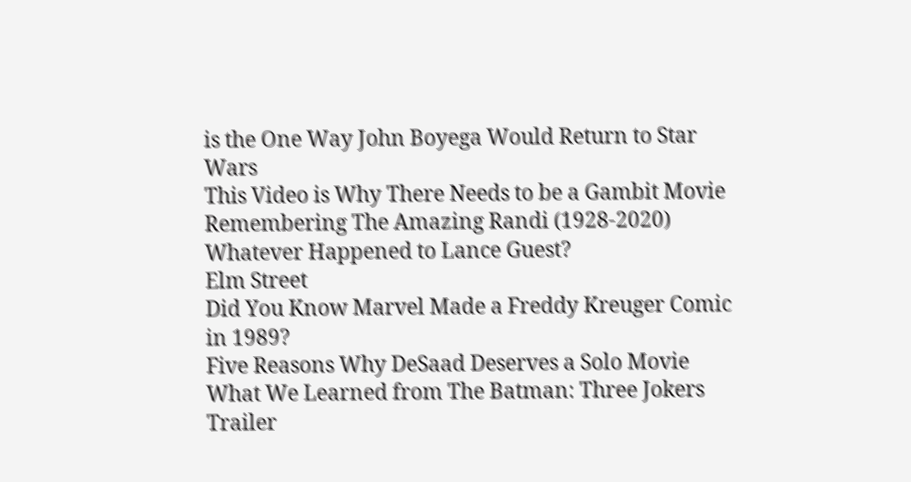is the One Way John Boyega Would Return to Star Wars
This Video is Why There Needs to be a Gambit Movie
Remembering The Amazing Randi (1928-2020)
Whatever Happened to Lance Guest?
Elm Street
Did You Know Marvel Made a Freddy Kreuger Comic in 1989?
Five Reasons Why DeSaad Deserves a Solo Movie
What We Learned from The Batman: Three Jokers Trailer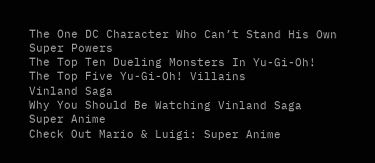The One DC Character Who Can’t Stand His Own Super Powers
The Top Ten Dueling Monsters In Yu-Gi-Oh!
The Top Five Yu-Gi-Oh! Villains
Vinland Saga
Why You Should Be Watching Vinland Saga
Super Anime
Check Out Mario & Luigi: Super Anime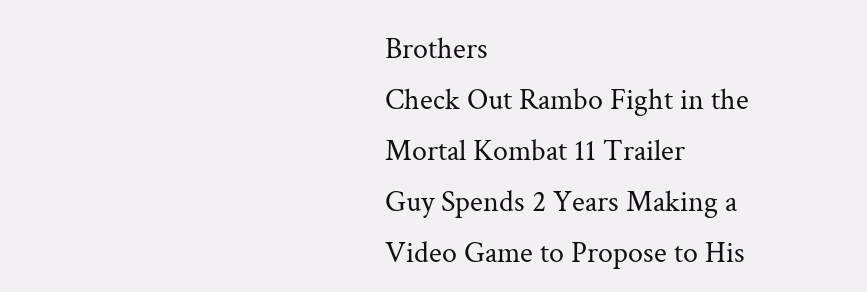Brothers
Check Out Rambo Fight in the Mortal Kombat 11 Trailer
Guy Spends 2 Years Making a Video Game to Propose to His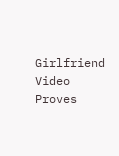Girlfriend
Video Proves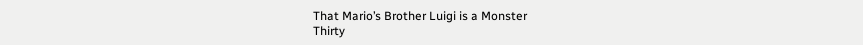That Mario’s Brother Luigi is a Monster
Thirty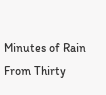Minutes of Rain From Thirty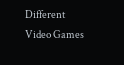Different Video Games